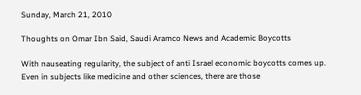Sunday, March 21, 2010

Thoughts on Omar Ibn Said, Saudi Aramco News and Academic Boycotts

With nauseating regularity, the subject of anti Israel economic boycotts comes up. Even in subjects like medicine and other sciences, there are those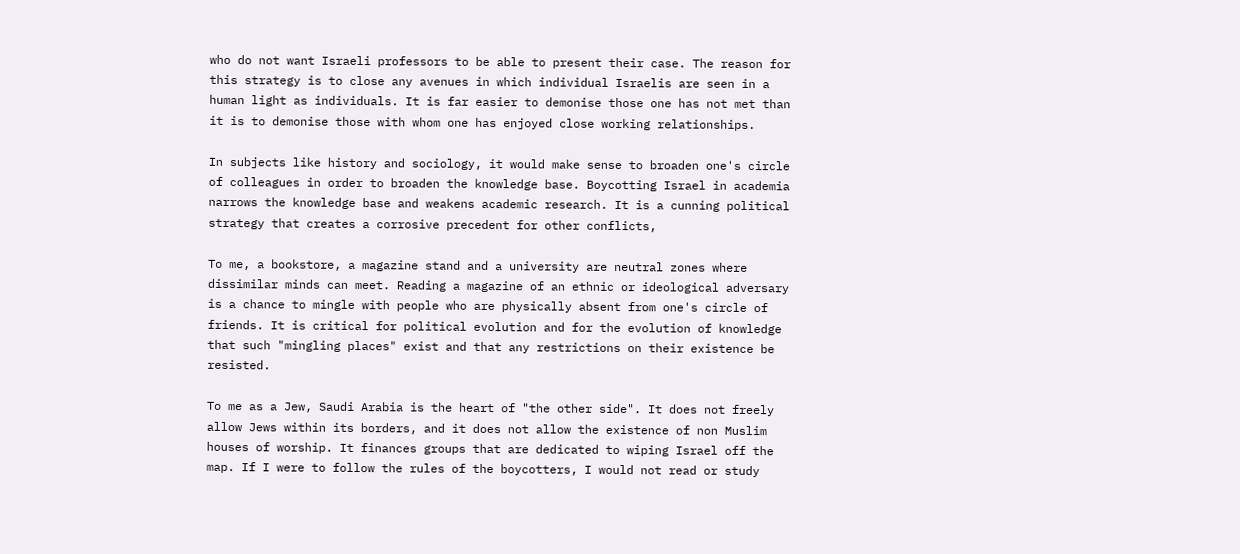who do not want Israeli professors to be able to present their case. The reason for this strategy is to close any avenues in which individual Israelis are seen in a human light as individuals. It is far easier to demonise those one has not met than it is to demonise those with whom one has enjoyed close working relationships.

In subjects like history and sociology, it would make sense to broaden one's circle of colleagues in order to broaden the knowledge base. Boycotting Israel in academia narrows the knowledge base and weakens academic research. It is a cunning political strategy that creates a corrosive precedent for other conflicts,

To me, a bookstore, a magazine stand and a university are neutral zones where dissimilar minds can meet. Reading a magazine of an ethnic or ideological adversary is a chance to mingle with people who are physically absent from one's circle of friends. It is critical for political evolution and for the evolution of knowledge that such "mingling places" exist and that any restrictions on their existence be resisted.

To me as a Jew, Saudi Arabia is the heart of "the other side". It does not freely allow Jews within its borders, and it does not allow the existence of non Muslim houses of worship. It finances groups that are dedicated to wiping Israel off the map. If I were to follow the rules of the boycotters, I would not read or study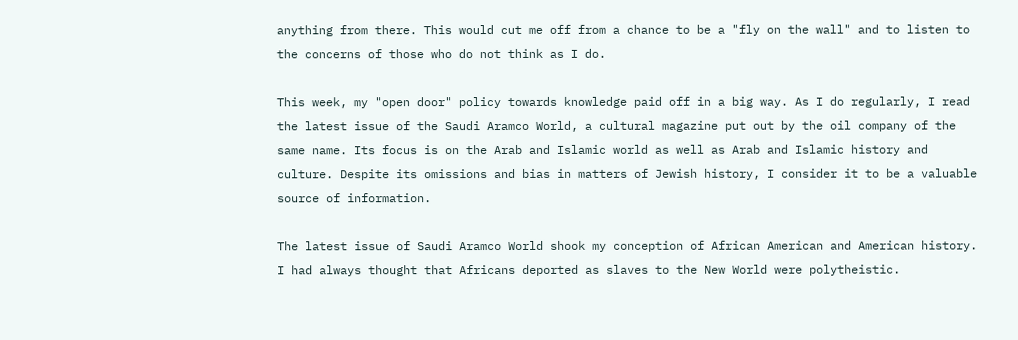anything from there. This would cut me off from a chance to be a "fly on the wall" and to listen to the concerns of those who do not think as I do.

This week, my "open door" policy towards knowledge paid off in a big way. As I do regularly, I read the latest issue of the Saudi Aramco World, a cultural magazine put out by the oil company of the same name. Its focus is on the Arab and Islamic world as well as Arab and Islamic history and culture. Despite its omissions and bias in matters of Jewish history, I consider it to be a valuable source of information.

The latest issue of Saudi Aramco World shook my conception of African American and American history. I had always thought that Africans deported as slaves to the New World were polytheistic.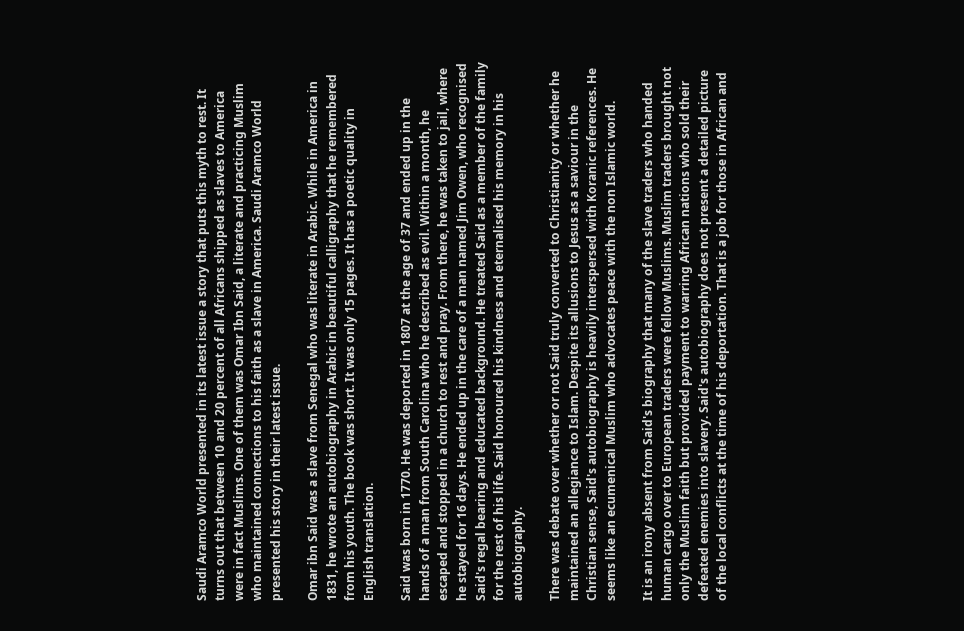Saudi Aramco World presented in its latest issue a story that puts this myth to rest. It turns out that between 10 and 20 percent of all Africans shipped as slaves to America were in fact Muslims. One of them was Omar Ibn Said, a literate and practicing Muslim who maintained connections to his faith as a slave in America. Saudi Aramco World presented his story in their latest issue.

Omar ibn Said was a slave from Senegal who was literate in Arabic. While in America in 1831, he wrote an autobiography in Arabic in beautiful calligraphy that he remembered from his youth. The book was short. It was only 15 pages. It has a poetic quality in English translation.

Said was born in 1770. He was deported in 1807 at the age of 37 and ended up in the hands of a man from South Carolina who he described as evil. Within a month, he escaped and stopped in a church to rest and pray. From there, he was taken to jail, where he stayed for 16 days. He ended up in the care of a man named Jim Owen, who recognised Said's regal bearing and educated background. He treated Said as a member of the family for the rest of his life. Said honoured his kindness and eternalised his memory in his autobiography.

There was debate over whether or not Said truly converted to Christianity or whether he maintained an allegiance to Islam. Despite its allusions to Jesus as a saviour in the Christian sense, Said's autobiography is heavily interspersed with Koranic references. He seems like an ecumenical Muslim who advocates peace with the non Islamic world.

It is an irony absent from Said's biography that many of the slave traders who handed human cargo over to European traders were fellow Muslims. Muslim traders brought not only the Muslim faith but provided payment to warring African nations who sold their defeated enemies into slavery. Said's autobiography does not present a detailed picture of the local conflicts at the time of his deportation. That is a job for those in African and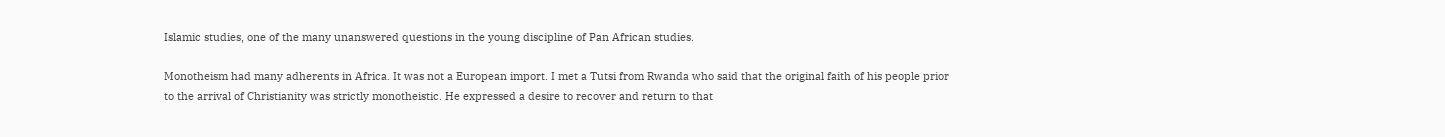Islamic studies, one of the many unanswered questions in the young discipline of Pan African studies.

Monotheism had many adherents in Africa. It was not a European import. I met a Tutsi from Rwanda who said that the original faith of his people prior to the arrival of Christianity was strictly monotheistic. He expressed a desire to recover and return to that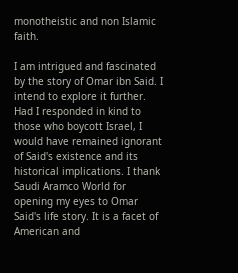monotheistic and non Islamic faith.

I am intrigued and fascinated by the story of Omar ibn Said. I intend to explore it further. Had I responded in kind to those who boycott Israel, I would have remained ignorant of Said's existence and its historical implications. I thank Saudi Aramco World for opening my eyes to Omar Said's life story. It is a facet of American and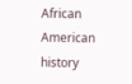African American history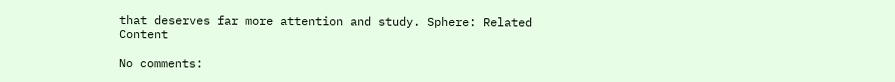that deserves far more attention and study. Sphere: Related Content

No comments: